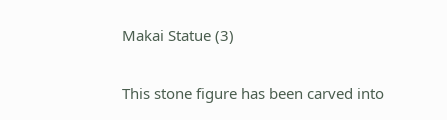Makai Statue (3)

This stone figure has been carved into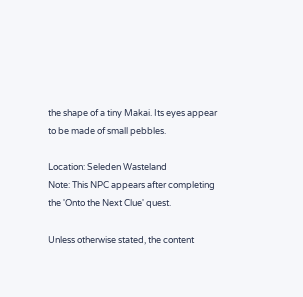the shape of a tiny Makai. Its eyes appear to be made of small pebbles.

Location: Seleden Wasteland
Note: This NPC appears after completing the 'Onto the Next Clue' quest.

Unless otherwise stated, the content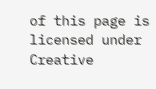of this page is licensed under Creative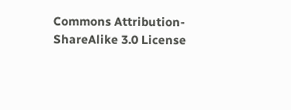Commons Attribution-ShareAlike 3.0 License